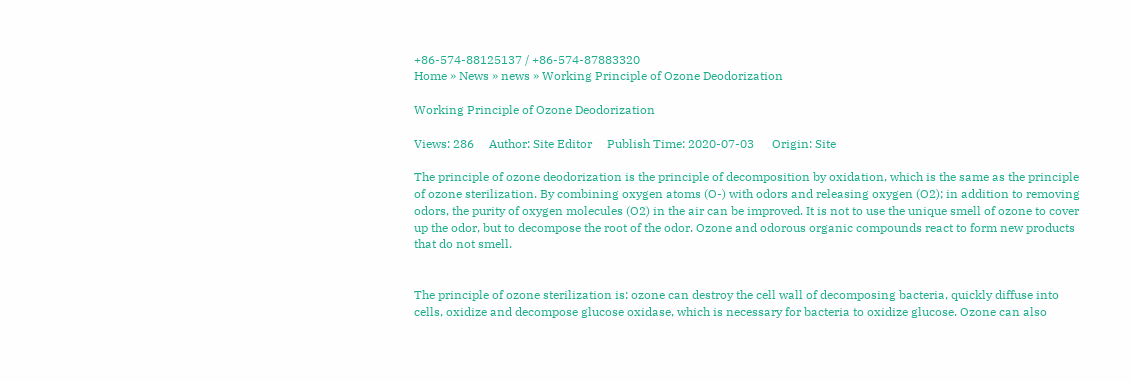+86-574-88125137 / +86-574-87883320
Home » News » news » Working Principle of Ozone Deodorization

Working Principle of Ozone Deodorization

Views: 286     Author: Site Editor     Publish Time: 2020-07-03      Origin: Site

The principle of ozone deodorization is the principle of decomposition by oxidation, which is the same as the principle of ozone sterilization. By combining oxygen atoms (O-) with odors and releasing oxygen (O2); in addition to removing odors, the purity of oxygen molecules (O2) in the air can be improved. It is not to use the unique smell of ozone to cover up the odor, but to decompose the root of the odor. Ozone and odorous organic compounds react to form new products that do not smell.


The principle of ozone sterilization is: ozone can destroy the cell wall of decomposing bacteria, quickly diffuse into cells, oxidize and decompose glucose oxidase, which is necessary for bacteria to oxidize glucose. Ozone can also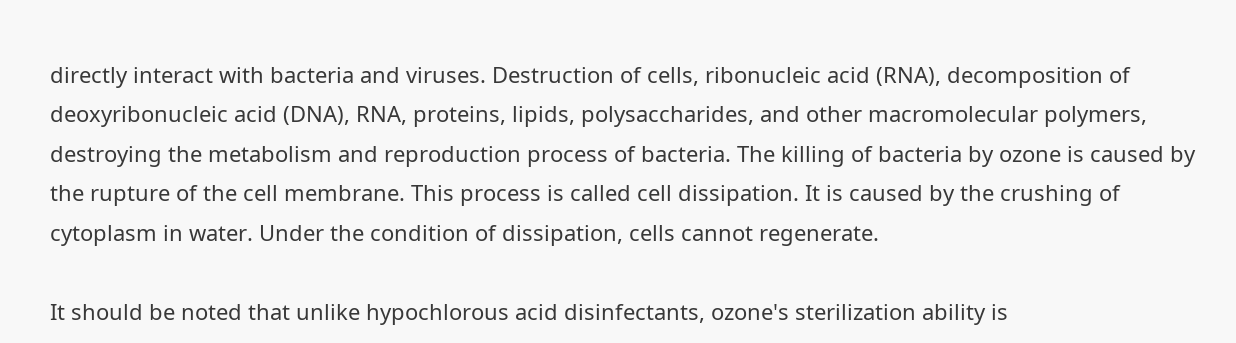directly interact with bacteria and viruses. Destruction of cells, ribonucleic acid (RNA), decomposition of deoxyribonucleic acid (DNA), RNA, proteins, lipids, polysaccharides, and other macromolecular polymers, destroying the metabolism and reproduction process of bacteria. The killing of bacteria by ozone is caused by the rupture of the cell membrane. This process is called cell dissipation. It is caused by the crushing of cytoplasm in water. Under the condition of dissipation, cells cannot regenerate.

It should be noted that unlike hypochlorous acid disinfectants, ozone's sterilization ability is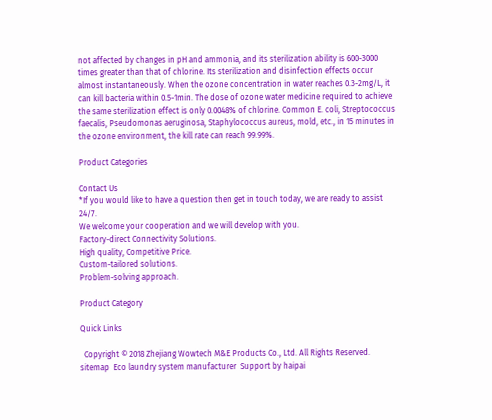not affected by changes in pH and ammonia, and its sterilization ability is 600-3000 times greater than that of chlorine. Its sterilization and disinfection effects occur almost instantaneously. When the ozone concentration in water reaches 0.3-2mg/L, it can kill bacteria within 0.5-1min. The dose of ozone water medicine required to achieve the same sterilization effect is only 0.0048% of chlorine. Common E. coli, Streptococcus faecalis, Pseudomonas aeruginosa, Staphylococcus aureus, mold, etc., in 15 minutes in the ozone environment, the kill rate can reach 99.99%.

Product Categories

Contact Us
*If you would like to have a question then get in touch today, we are ready to assist 24/7.
We welcome your cooperation and we will develop with you.
Factory-direct Connectivity Solutions.
High quality, Competitive Price.
Custom-tailored solutions.
Problem-solving approach.

Product Category

Quick Links

  Copyright © 2018 Zhejiang Wowtech M&E Products Co., Ltd. All Rights Reserved.  sitemap  Eco laundry system manufacturer  Support by haipai